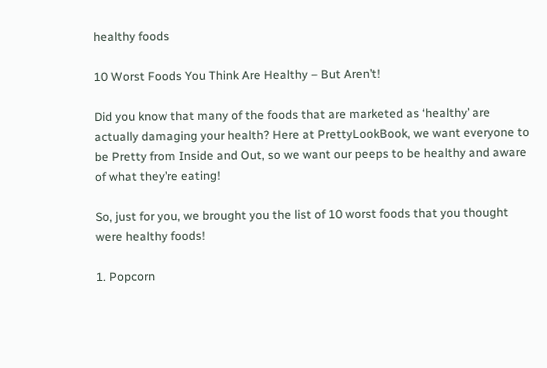healthy foods

10 Worst Foods You Think Are Healthy – But Aren’t!

Did you know that many of the foods that are marketed as ‘healthy’ are actually damaging your health? Here at PrettyLookBook, we want everyone to be Pretty from Inside and Out, so we want our peeps to be healthy and aware of what they’re eating!

So, just for you, we brought you the list of 10 worst foods that you thought were healthy foods!

1. Popcorn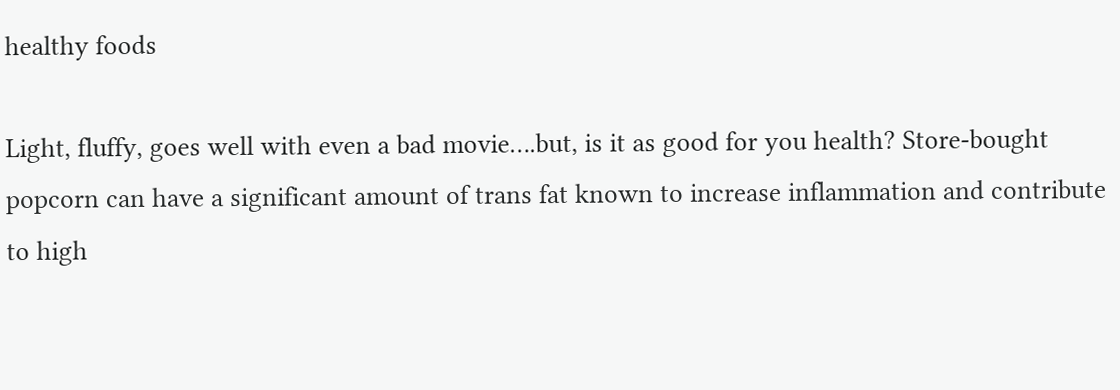healthy foods

Light, fluffy, goes well with even a bad movie….but, is it as good for you health? Store-bought popcorn can have a significant amount of trans fat known to increase inflammation and contribute to high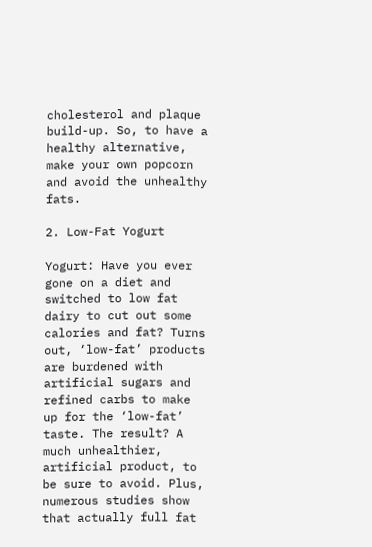cholesterol and plaque build-up. So, to have a healthy alternative, make your own popcorn and avoid the unhealthy fats.

2. Low-Fat Yogurt

Yogurt: Have you ever gone on a diet and switched to low fat dairy to cut out some calories and fat? Turns out, ‘low-fat’ products are burdened with artificial sugars and refined carbs to make up for the ‘low-fat’ taste. The result? A much unhealthier, artificial product, to be sure to avoid. Plus, numerous studies show that actually full fat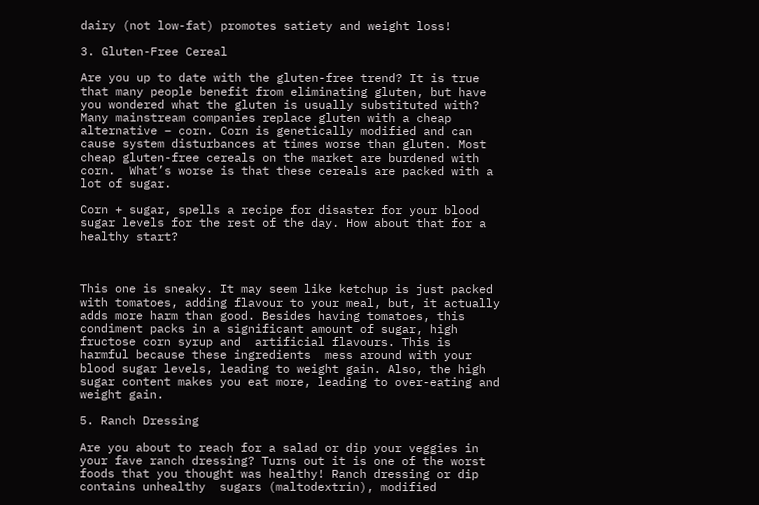dairy (not low-fat) promotes satiety and weight loss!

3. Gluten-Free Cereal

Are you up to date with the gluten-free trend? It is true that many people benefit from eliminating gluten, but have you wondered what the gluten is usually substituted with? Many mainstream companies replace gluten with a cheap alternative – corn. Corn is genetically modified and can cause system disturbances at times worse than gluten. Most cheap gluten-free cereals on the market are burdened with corn.  What’s worse is that these cereals are packed with a lot of sugar.

Corn + sugar, spells a recipe for disaster for your blood sugar levels for the rest of the day. How about that for a healthy start?



This one is sneaky. It may seem like ketchup is just packed with tomatoes, adding flavour to your meal, but, it actually adds more harm than good. Besides having tomatoes, this condiment packs in a significant amount of sugar, high fructose corn syrup and  artificial flavours. This is harmful because these ingredients  mess around with your blood sugar levels, leading to weight gain. Also, the high sugar content makes you eat more, leading to over-eating and weight gain.

5. Ranch Dressing

Are you about to reach for a salad or dip your veggies in your fave ranch dressing? Turns out it is one of the worst foods that you thought was healthy! Ranch dressing or dip contains unhealthy  sugars (maltodextrin), modified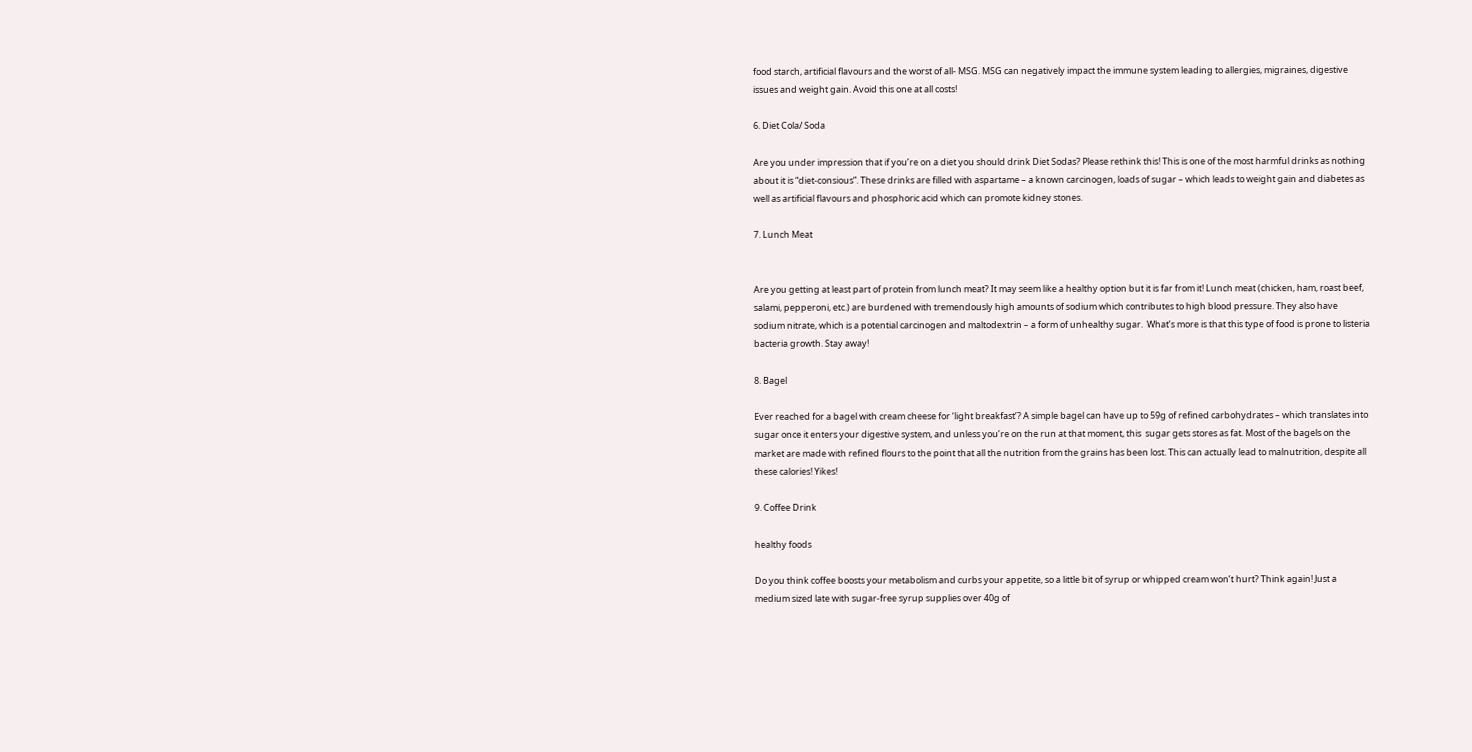food starch, artificial flavours and the worst of all- MSG. MSG can negatively impact the immune system leading to allergies, migraines, digestive issues and weight gain. Avoid this one at all costs!

6. Diet Cola/ Soda

Are you under impression that if you’re on a diet you should drink Diet Sodas? Please rethink this! This is one of the most harmful drinks as nothing about it is “diet-consious”. These drinks are filled with aspartame – a known carcinogen, loads of sugar – which leads to weight gain and diabetes as well as artificial flavours and phosphoric acid which can promote kidney stones.

7. Lunch Meat


Are you getting at least part of protein from lunch meat? It may seem like a healthy option but it is far from it! Lunch meat (chicken, ham, roast beef, salami, pepperoni, etc.) are burdened with tremendously high amounts of sodium which contributes to high blood pressure. They also have sodium nitrate, which is a potential carcinogen and maltodextrin – a form of unhealthy sugar.  What’s more is that this type of food is prone to listeria bacteria growth. Stay away!

8. Bagel

Ever reached for a bagel with cream cheese for ‘light breakfast’? A simple bagel can have up to 59g of refined carbohydrates – which translates into sugar once it enters your digestive system, and unless you’re on the run at that moment, this  sugar gets stores as fat. Most of the bagels on the market are made with refined flours to the point that all the nutrition from the grains has been lost. This can actually lead to malnutrition, despite all these calories! Yikes!

9. Coffee Drink

healthy foods

Do you think coffee boosts your metabolism and curbs your appetite, so a little bit of syrup or whipped cream won’t hurt? Think again! Just a medium sized late with sugar-free syrup supplies over 40g of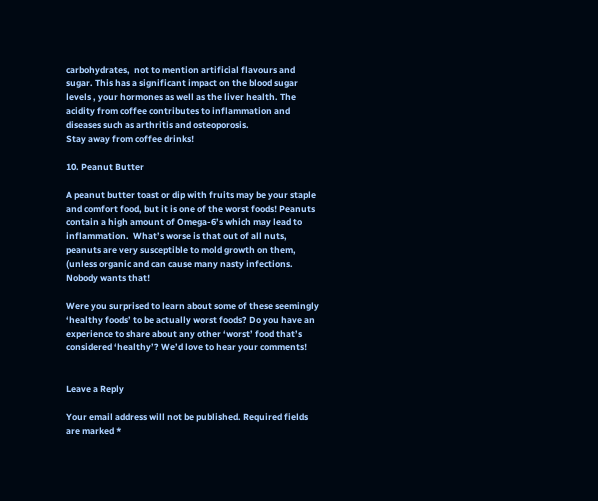carbohydrates,  not to mention artificial flavours and sugar. This has a significant impact on the blood sugar levels , your hormones as well as the liver health. The acidity from coffee contributes to inflammation and diseases such as arthritis and osteoporosis.
Stay away from coffee drinks!

10. Peanut Butter

A peanut butter toast or dip with fruits may be your staple and comfort food, but it is one of the worst foods! Peanuts contain a high amount of Omega-6’s which may lead to inflammation.  What’s worse is that out of all nuts, peanuts are very susceptible to mold growth on them, (unless organic and can cause many nasty infections. Nobody wants that!

Were you surprised to learn about some of these seemingly ‘healthy foods’ to be actually worst foods? Do you have an experience to share about any other ‘worst’ food that’s considered ‘healthy’? We’d love to hear your comments!


Leave a Reply

Your email address will not be published. Required fields are marked *